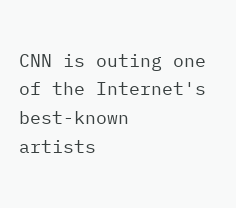CNN is outing one of the Internet's best-known artists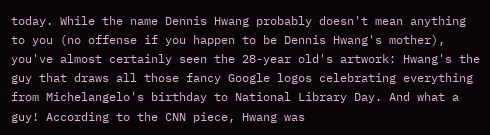today. While the name Dennis Hwang probably doesn't mean anything to you (no offense if you happen to be Dennis Hwang's mother), you've almost certainly seen the 28-year old's artwork: Hwang's the guy that draws all those fancy Google logos celebrating everything from Michelangelo's birthday to National Library Day. And what a guy! According to the CNN piece, Hwang was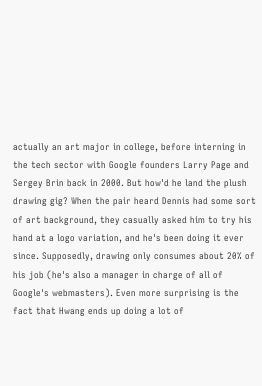actually an art major in college, before interning in the tech sector with Google founders Larry Page and Sergey Brin back in 2000. But how'd he land the plush drawing gig? When the pair heard Dennis had some sort of art background, they casually asked him to try his hand at a logo variation, and he's been doing it ever since. Supposedly, drawing only consumes about 20% of his job (he's also a manager in charge of all of Google's webmasters). Even more surprising is the fact that Hwang ends up doing a lot of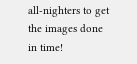all-nighters to get the images done in time!